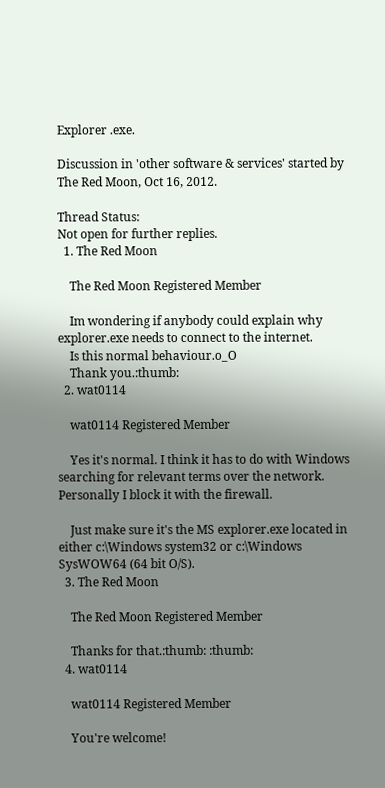Explorer .exe.

Discussion in 'other software & services' started by The Red Moon, Oct 16, 2012.

Thread Status:
Not open for further replies.
  1. The Red Moon

    The Red Moon Registered Member

    Im wondering if anybody could explain why explorer.exe needs to connect to the internet.
    Is this normal behaviour.o_O
    Thank you.:thumb:
  2. wat0114

    wat0114 Registered Member

    Yes it's normal. I think it has to do with Windows searching for relevant terms over the network. Personally I block it with the firewall.

    Just make sure it's the MS explorer.exe located in either c:\Windows system32 or c:\Windows SysWOW64 (64 bit O/S).
  3. The Red Moon

    The Red Moon Registered Member

    Thanks for that.:thumb: :thumb:
  4. wat0114

    wat0114 Registered Member

    You're welcome!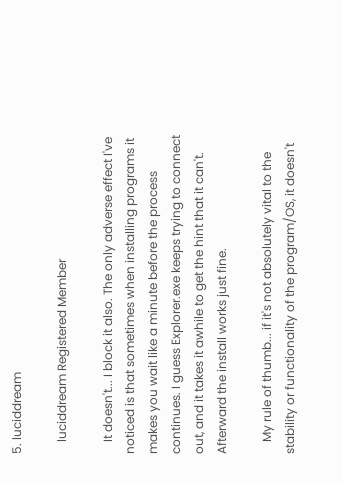5. luciddream

    luciddream Registered Member

    It doesn't... I block it also. The only adverse effect I've noticed is that sometimes when installing programs it makes you wait like a minute before the process continues. I guess Explorer.exe keeps trying to connect out, and it takes it awhile to get the hint that it can't. Afterward the install works just fine.

    My rule of thumb... if it's not absolutely vital to the stability or functionality of the program/OS, it doesn't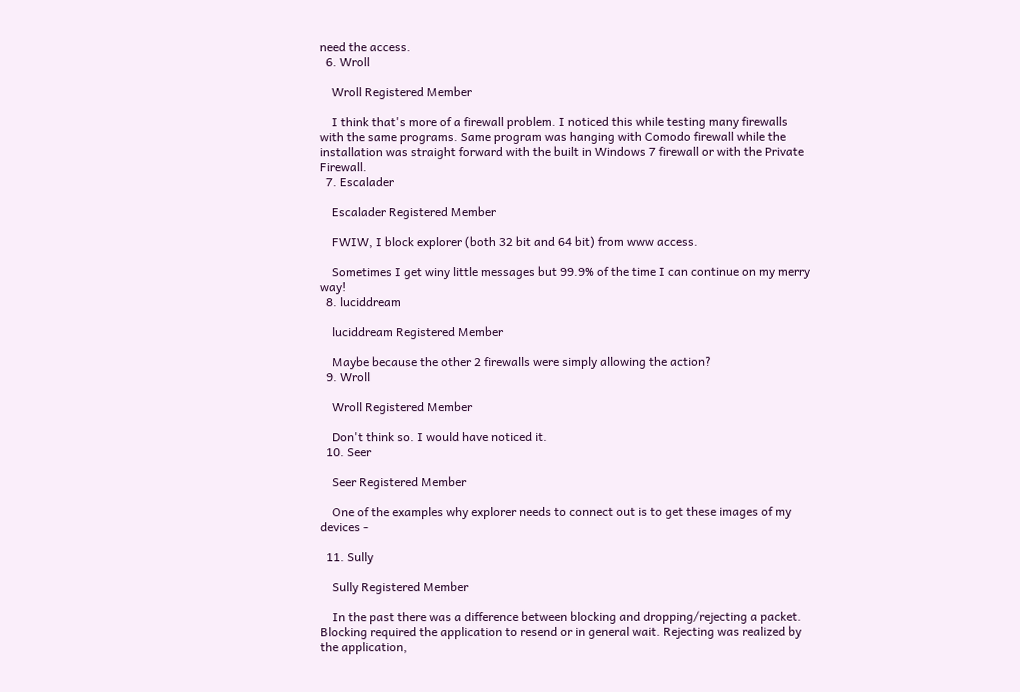need the access.
  6. Wroll

    Wroll Registered Member

    I think that's more of a firewall problem. I noticed this while testing many firewalls with the same programs. Same program was hanging with Comodo firewall while the installation was straight forward with the built in Windows 7 firewall or with the Private Firewall.
  7. Escalader

    Escalader Registered Member

    FWIW, I block explorer (both 32 bit and 64 bit) from www access.

    Sometimes I get winy little messages but 99.9% of the time I can continue on my merry way!
  8. luciddream

    luciddream Registered Member

    Maybe because the other 2 firewalls were simply allowing the action?
  9. Wroll

    Wroll Registered Member

    Don't think so. I would have noticed it.
  10. Seer

    Seer Registered Member

    One of the examples why explorer needs to connect out is to get these images of my devices -

  11. Sully

    Sully Registered Member

    In the past there was a difference between blocking and dropping/rejecting a packet. Blocking required the application to resend or in general wait. Rejecting was realized by the application,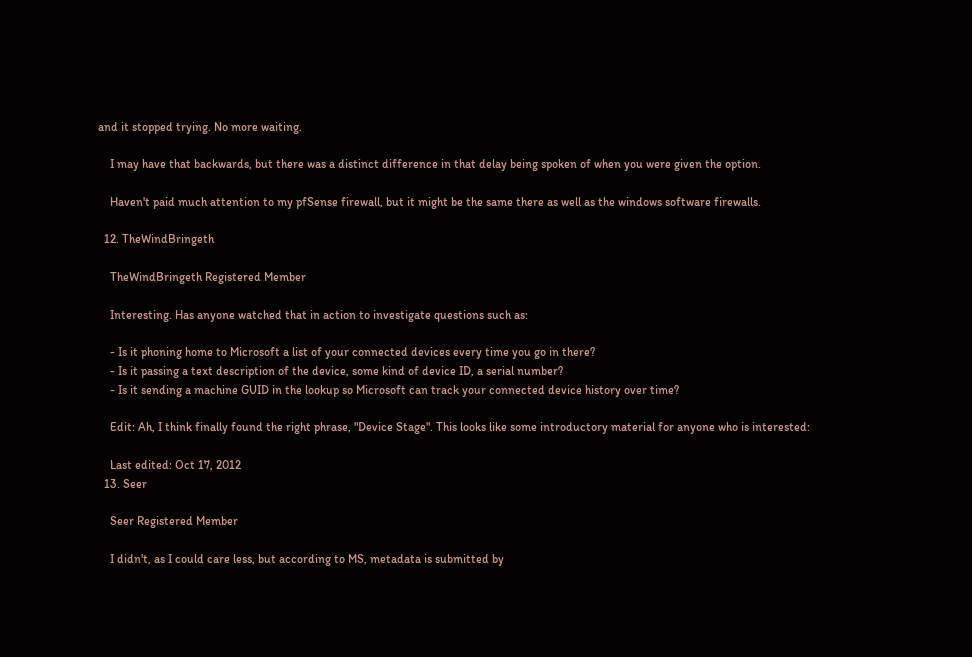and it stopped trying. No more waiting.

    I may have that backwards, but there was a distinct difference in that delay being spoken of when you were given the option.

    Haven't paid much attention to my pfSense firewall, but it might be the same there as well as the windows software firewalls.

  12. TheWindBringeth

    TheWindBringeth Registered Member

    Interesting. Has anyone watched that in action to investigate questions such as:

    - Is it phoning home to Microsoft a list of your connected devices every time you go in there?
    - Is it passing a text description of the device, some kind of device ID, a serial number?
    - Is it sending a machine GUID in the lookup so Microsoft can track your connected device history over time?

    Edit: Ah, I think finally found the right phrase, "Device Stage". This looks like some introductory material for anyone who is interested:

    Last edited: Oct 17, 2012
  13. Seer

    Seer Registered Member

    I didn't, as I could care less, but according to MS, metadata is submitted by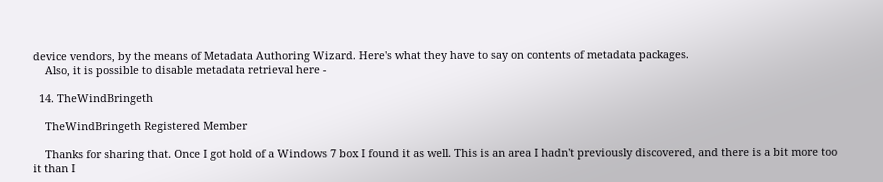device vendors, by the means of Metadata Authoring Wizard. Here's what they have to say on contents of metadata packages.
    Also, it is possible to disable metadata retrieval here -

  14. TheWindBringeth

    TheWindBringeth Registered Member

    Thanks for sharing that. Once I got hold of a Windows 7 box I found it as well. This is an area I hadn't previously discovered, and there is a bit more too it than I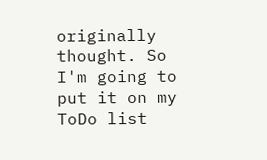originally thought. So I'm going to put it on my ToDo list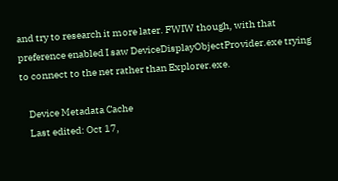and try to research it more later. FWIW though, with that preference enabled I saw DeviceDisplayObjectProvider.exe trying to connect to the net rather than Explorer.exe.

    Device Metadata Cache
    Last edited: Oct 17,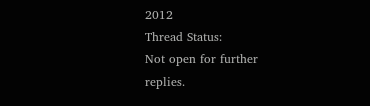2012
Thread Status:
Not open for further replies.